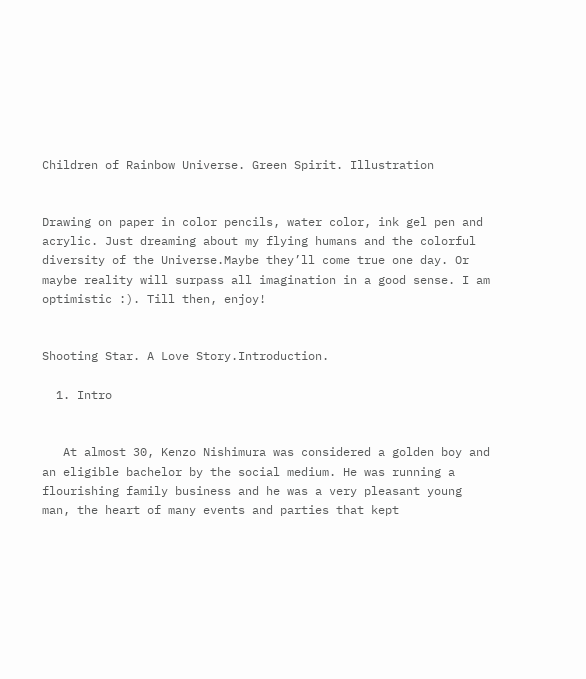Children of Rainbow Universe. Green Spirit. Illustration


Drawing on paper in color pencils, water color, ink gel pen and acrylic. Just dreaming about my flying humans and the colorful diversity of the Universe.Maybe they’ll come true one day. Or maybe reality will surpass all imagination in a good sense. I am optimistic :). Till then, enjoy!


Shooting Star. A Love Story.Introduction.

  1. Intro


   At almost 30, Kenzo Nishimura was considered a golden boy and an eligible bachelor by the social medium. He was running a flourishing family business and he was a very pleasant young man, the heart of many events and parties that kept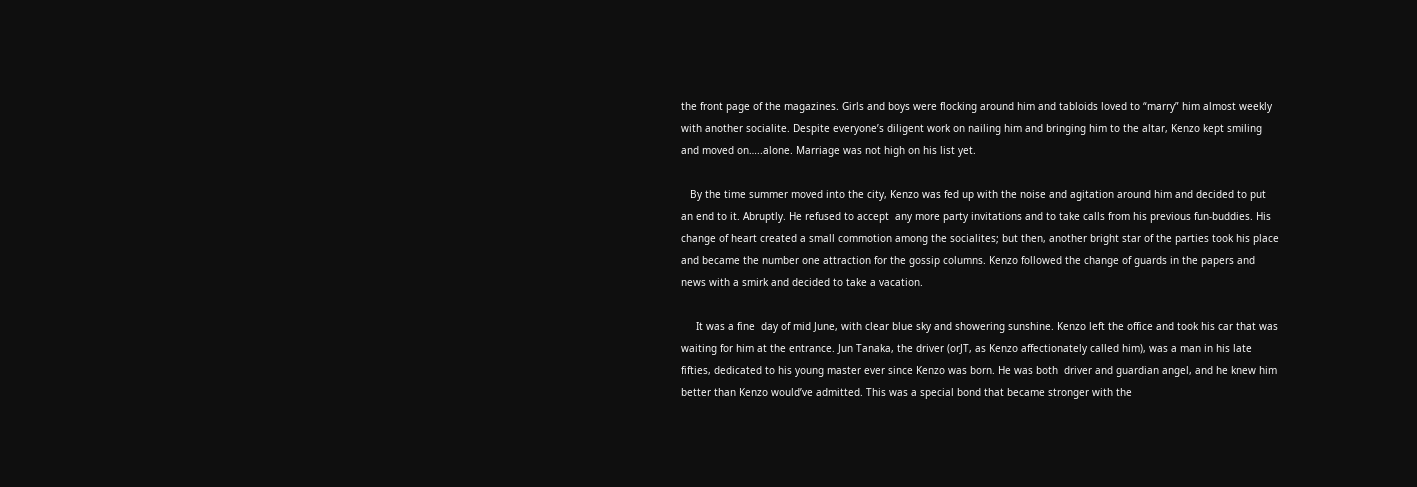the front page of the magazines. Girls and boys were flocking around him and tabloids loved to “marry” him almost weekly with another socialite. Despite everyone’s diligent work on nailing him and bringing him to the altar, Kenzo kept smiling and moved on…..alone. Marriage was not high on his list yet.

   By the time summer moved into the city, Kenzo was fed up with the noise and agitation around him and decided to put an end to it. Abruptly. He refused to accept  any more party invitations and to take calls from his previous fun-buddies. His change of heart created a small commotion among the socialites; but then, another bright star of the parties took his place and became the number one attraction for the gossip columns. Kenzo followed the change of guards in the papers and news with a smirk and decided to take a vacation.

     It was a fine  day of mid June, with clear blue sky and showering sunshine. Kenzo left the office and took his car that was waiting for him at the entrance. Jun Tanaka, the driver (orJT, as Kenzo affectionately called him), was a man in his late fifties, dedicated to his young master ever since Kenzo was born. He was both  driver and guardian angel, and he knew him better than Kenzo would’ve admitted. This was a special bond that became stronger with the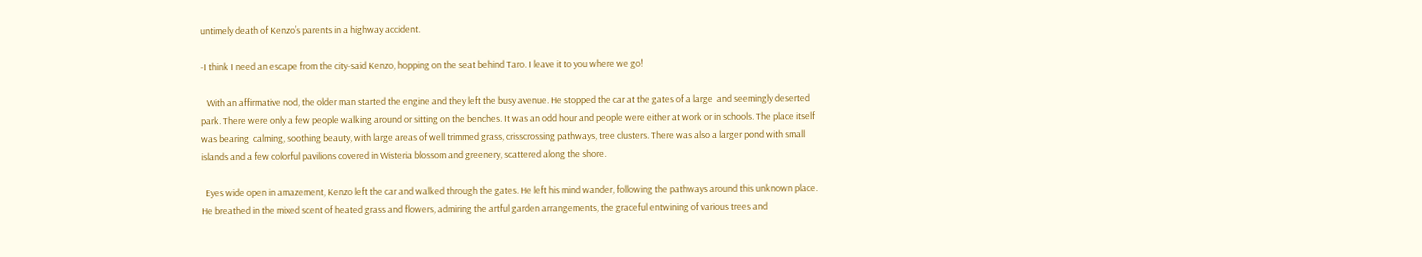untimely death of Kenzo’s parents in a highway accident.

-I think I need an escape from the city-said Kenzo, hopping on the seat behind Taro. I leave it to you where we go!

   With an affirmative nod, the older man started the engine and they left the busy avenue. He stopped the car at the gates of a large  and seemingly deserted park. There were only a few people walking around or sitting on the benches. It was an odd hour and people were either at work or in schools. The place itself was bearing  calming, soothing beauty, with large areas of well trimmed grass, crisscrossing pathways, tree clusters. There was also a larger pond with small islands and a few colorful pavilions covered in Wisteria blossom and greenery, scattered along the shore.

  Eyes wide open in amazement, Kenzo left the car and walked through the gates. He left his mind wander, following the pathways around this unknown place. He breathed in the mixed scent of heated grass and flowers, admiring the artful garden arrangements, the graceful entwining of various trees and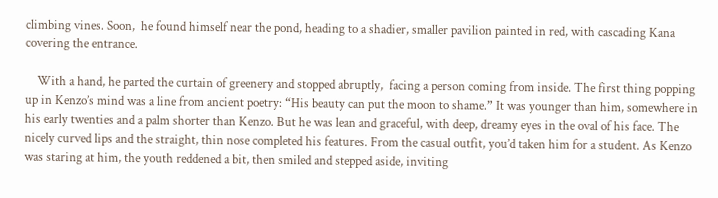climbing vines. Soon,  he found himself near the pond, heading to a shadier, smaller pavilion painted in red, with cascading Kana covering the entrance.

    With a hand, he parted the curtain of greenery and stopped abruptly,  facing a person coming from inside. The first thing popping up in Kenzo’s mind was a line from ancient poetry: “His beauty can put the moon to shame.” It was younger than him, somewhere in his early twenties and a palm shorter than Kenzo. But he was lean and graceful, with deep, dreamy eyes in the oval of his face. The nicely curved lips and the straight, thin nose completed his features. From the casual outfit, you’d taken him for a student. As Kenzo was staring at him, the youth reddened a bit, then smiled and stepped aside, inviting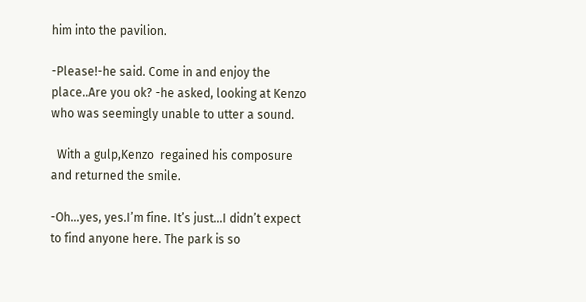him into the pavilion.

-Please!-he said. Come in and enjoy the place..Are you ok? -he asked, looking at Kenzo who was seemingly unable to utter a sound.

  With a gulp,Kenzo  regained his composure and returned the smile.

-Oh…yes, yes.I’m fine. It’s just…I didn’t expect to find anyone here. The park is so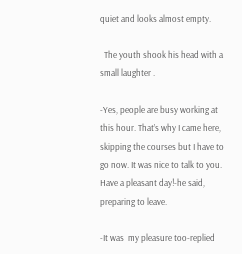quiet and looks almost empty.

  The youth shook his head with a small laughter .

-Yes, people are busy working at this hour. That’s why I came here, skipping the courses but I have to go now. It was nice to talk to you. Have a pleasant day!-he said, preparing to leave.

-It was  my pleasure too-replied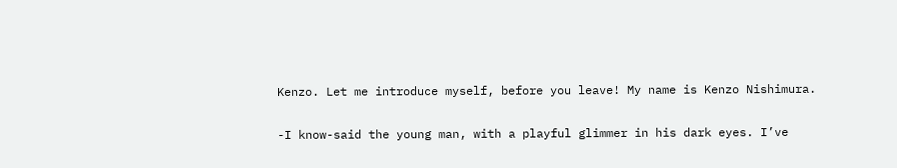Kenzo. Let me introduce myself, before you leave! My name is Kenzo Nishimura.

-I know-said the young man, with a playful glimmer in his dark eyes. I’ve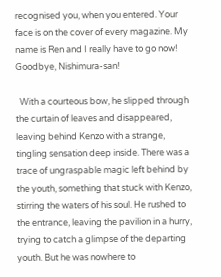recognised you, when you entered. Your face is on the cover of every magazine. My name is Ren and I really have to go now! Goodbye, Nishimura-san!

  With a courteous bow, he slipped through the curtain of leaves and disappeared, leaving behind Kenzo with a strange, tingling sensation deep inside. There was a trace of ungraspable magic left behind by the youth, something that stuck with Kenzo, stirring the waters of his soul. He rushed to the entrance, leaving the pavilion in a hurry, trying to catch a glimpse of the departing youth. But he was nowhere to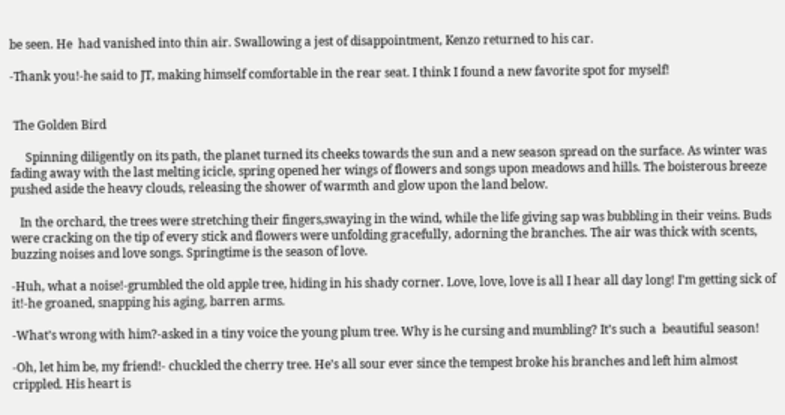be seen. He  had vanished into thin air. Swallowing a jest of disappointment, Kenzo returned to his car.

-Thank you!-he said to JT, making himself comfortable in the rear seat. I think I found a new favorite spot for myself!


 The Golden Bird

     Spinning diligently on its path, the planet turned its cheeks towards the sun and a new season spread on the surface. As winter was fading away with the last melting icicle, spring opened her wings of flowers and songs upon meadows and hills. The boisterous breeze pushed aside the heavy clouds, releasing the shower of warmth and glow upon the land below.

   In the orchard, the trees were stretching their fingers,swaying in the wind, while the life giving sap was bubbling in their veins. Buds were cracking on the tip of every stick and flowers were unfolding gracefully, adorning the branches. The air was thick with scents, buzzing noises and love songs. Springtime is the season of love.

-Huh, what a noise!-grumbled the old apple tree, hiding in his shady corner. Love, love, love is all I hear all day long! I’m getting sick of it!-he groaned, snapping his aging, barren arms.

-What’s wrong with him?-asked in a tiny voice the young plum tree. Why is he cursing and mumbling? It’s such a  beautiful season!

-Oh, let him be, my friend!- chuckled the cherry tree. He’s all sour ever since the tempest broke his branches and left him almost crippled. His heart is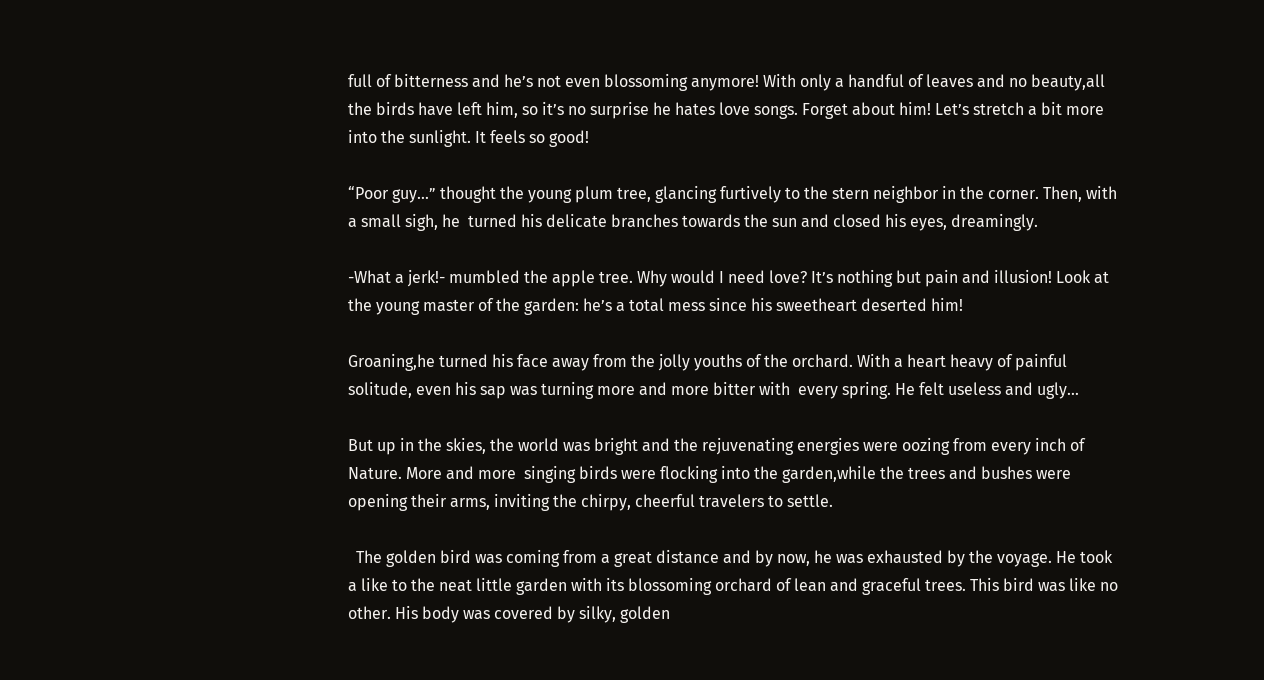full of bitterness and he’s not even blossoming anymore! With only a handful of leaves and no beauty,all the birds have left him, so it’s no surprise he hates love songs. Forget about him! Let’s stretch a bit more into the sunlight. It feels so good!

“Poor guy…” thought the young plum tree, glancing furtively to the stern neighbor in the corner. Then, with a small sigh, he  turned his delicate branches towards the sun and closed his eyes, dreamingly.

-What a jerk!- mumbled the apple tree. Why would I need love? It’s nothing but pain and illusion! Look at the young master of the garden: he’s a total mess since his sweetheart deserted him!

Groaning,he turned his face away from the jolly youths of the orchard. With a heart heavy of painful solitude, even his sap was turning more and more bitter with  every spring. He felt useless and ugly…

But up in the skies, the world was bright and the rejuvenating energies were oozing from every inch of Nature. More and more  singing birds were flocking into the garden,while the trees and bushes were opening their arms, inviting the chirpy, cheerful travelers to settle.

  The golden bird was coming from a great distance and by now, he was exhausted by the voyage. He took a like to the neat little garden with its blossoming orchard of lean and graceful trees. This bird was like no other. His body was covered by silky, golden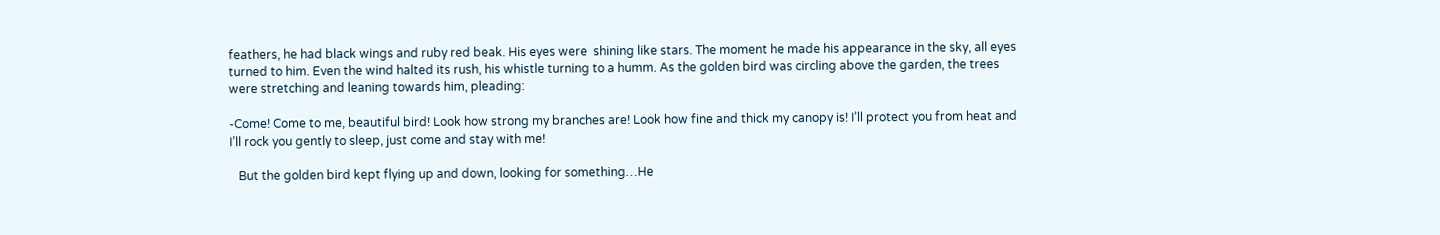feathers, he had black wings and ruby red beak. His eyes were  shining like stars. The moment he made his appearance in the sky, all eyes turned to him. Even the wind halted its rush, his whistle turning to a humm. As the golden bird was circling above the garden, the trees were stretching and leaning towards him, pleading:

-Come! Come to me, beautiful bird! Look how strong my branches are! Look how fine and thick my canopy is! I’ll protect you from heat and I’ll rock you gently to sleep, just come and stay with me!

   But the golden bird kept flying up and down, looking for something…He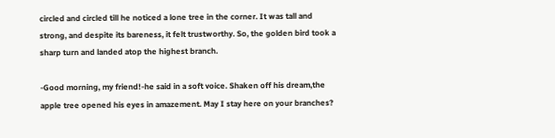circled and circled till he noticed a lone tree in the corner. It was tall and strong, and despite its bareness, it felt trustworthy. So, the golden bird took a sharp turn and landed atop the highest branch.

-Good morning, my friend!-he said in a soft voice. Shaken off his dream,the apple tree opened his eyes in amazement. May I stay here on your branches?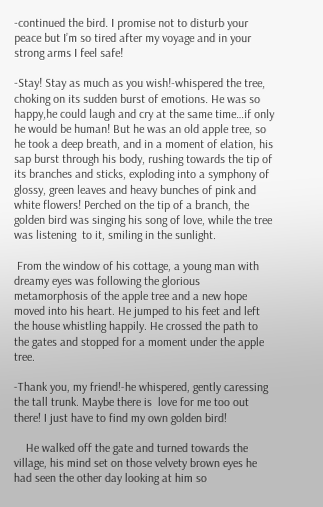-continued the bird. I promise not to disturb your peace but I’m so tired after my voyage and in your strong arms I feel safe!

-Stay! Stay as much as you wish!-whispered the tree, choking on its sudden burst of emotions. He was so happy,he could laugh and cry at the same time…if only he would be human! But he was an old apple tree, so he took a deep breath, and in a moment of elation, his sap burst through his body, rushing towards the tip of its branches and sticks, exploding into a symphony of glossy, green leaves and heavy bunches of pink and white flowers! Perched on the tip of a branch, the golden bird was singing his song of love, while the tree was listening  to it, smiling in the sunlight.

 From the window of his cottage, a young man with dreamy eyes was following the glorious metamorphosis of the apple tree and a new hope moved into his heart. He jumped to his feet and left the house whistling happily. He crossed the path to the gates and stopped for a moment under the apple tree.

-Thank you, my friend!-he whispered, gently caressing the tall trunk. Maybe there is  love for me too out there! I just have to find my own golden bird!

    He walked off the gate and turned towards the village, his mind set on those velvety brown eyes he had seen the other day looking at him so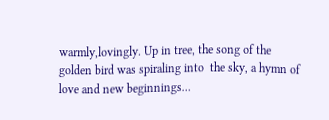warmly,lovingly. Up in tree, the song of the golden bird was spiraling into  the sky, a hymn of love and new beginnings…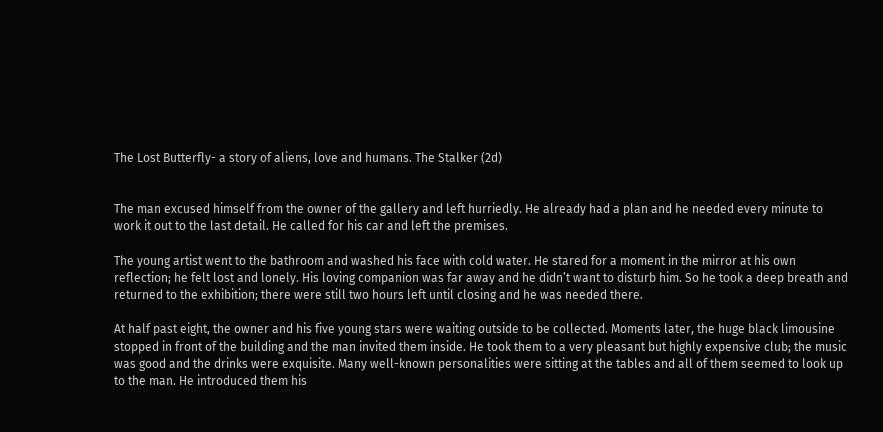The Lost Butterfly- a story of aliens, love and humans. The Stalker (2d)


The man excused himself from the owner of the gallery and left hurriedly. He already had a plan and he needed every minute to work it out to the last detail. He called for his car and left the premises.

The young artist went to the bathroom and washed his face with cold water. He stared for a moment in the mirror at his own reflection; he felt lost and lonely. His loving companion was far away and he didn’t want to disturb him. So he took a deep breath and returned to the exhibition; there were still two hours left until closing and he was needed there.

At half past eight, the owner and his five young stars were waiting outside to be collected. Moments later, the huge black limousine stopped in front of the building and the man invited them inside. He took them to a very pleasant but highly expensive club; the music was good and the drinks were exquisite. Many well-known personalities were sitting at the tables and all of them seemed to look up to the man. He introduced them his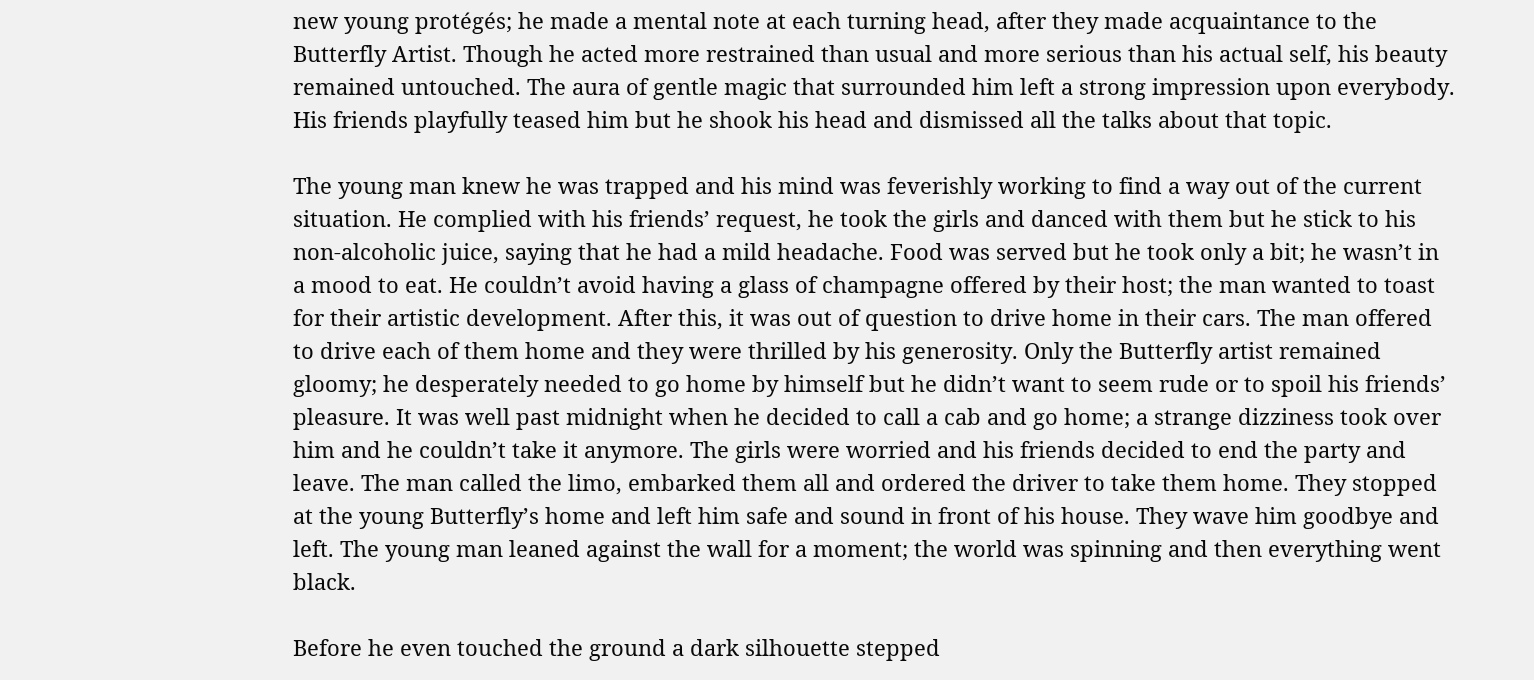new young protégés; he made a mental note at each turning head, after they made acquaintance to the Butterfly Artist. Though he acted more restrained than usual and more serious than his actual self, his beauty remained untouched. The aura of gentle magic that surrounded him left a strong impression upon everybody. His friends playfully teased him but he shook his head and dismissed all the talks about that topic.

The young man knew he was trapped and his mind was feverishly working to find a way out of the current situation. He complied with his friends’ request, he took the girls and danced with them but he stick to his non-alcoholic juice, saying that he had a mild headache. Food was served but he took only a bit; he wasn’t in a mood to eat. He couldn’t avoid having a glass of champagne offered by their host; the man wanted to toast for their artistic development. After this, it was out of question to drive home in their cars. The man offered to drive each of them home and they were thrilled by his generosity. Only the Butterfly artist remained gloomy; he desperately needed to go home by himself but he didn’t want to seem rude or to spoil his friends’ pleasure. It was well past midnight when he decided to call a cab and go home; a strange dizziness took over him and he couldn’t take it anymore. The girls were worried and his friends decided to end the party and leave. The man called the limo, embarked them all and ordered the driver to take them home. They stopped at the young Butterfly’s home and left him safe and sound in front of his house. They wave him goodbye and left. The young man leaned against the wall for a moment; the world was spinning and then everything went black.

Before he even touched the ground a dark silhouette stepped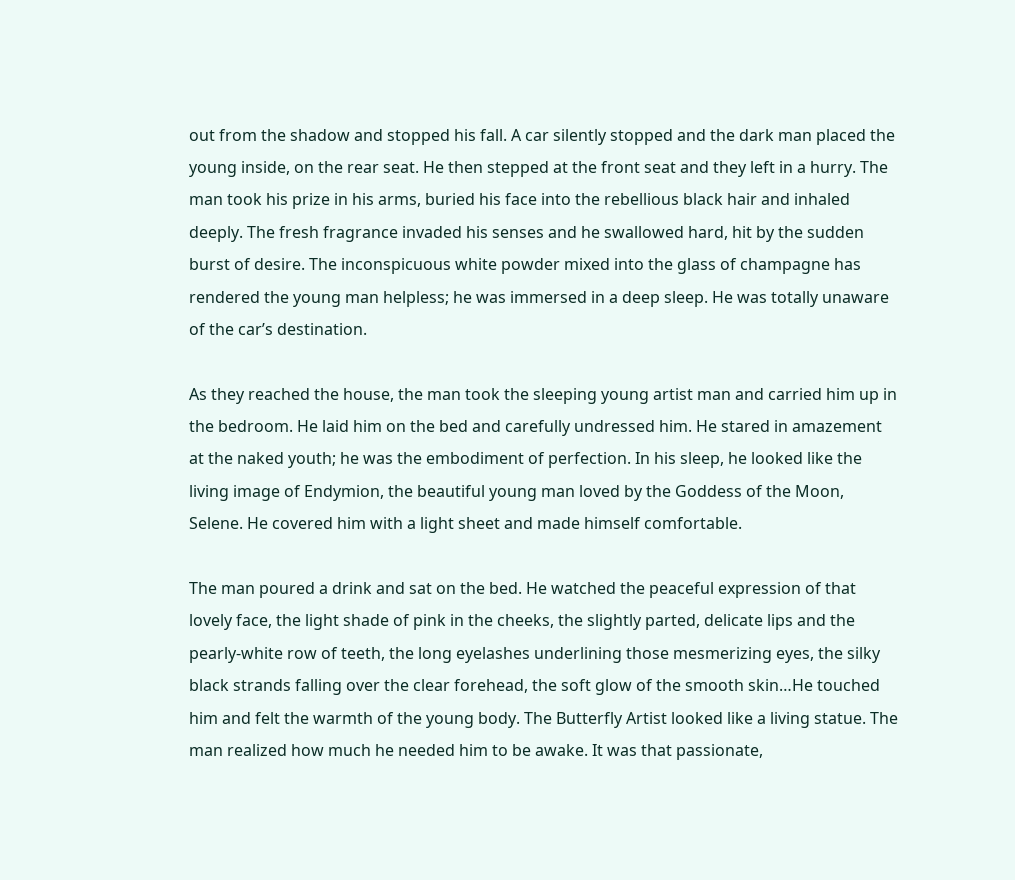out from the shadow and stopped his fall. A car silently stopped and the dark man placed the young inside, on the rear seat. He then stepped at the front seat and they left in a hurry. The man took his prize in his arms, buried his face into the rebellious black hair and inhaled deeply. The fresh fragrance invaded his senses and he swallowed hard, hit by the sudden burst of desire. The inconspicuous white powder mixed into the glass of champagne has rendered the young man helpless; he was immersed in a deep sleep. He was totally unaware of the car’s destination.

As they reached the house, the man took the sleeping young artist man and carried him up in the bedroom. He laid him on the bed and carefully undressed him. He stared in amazement at the naked youth; he was the embodiment of perfection. In his sleep, he looked like the living image of Endymion, the beautiful young man loved by the Goddess of the Moon, Selene. He covered him with a light sheet and made himself comfortable.

The man poured a drink and sat on the bed. He watched the peaceful expression of that lovely face, the light shade of pink in the cheeks, the slightly parted, delicate lips and the pearly-white row of teeth, the long eyelashes underlining those mesmerizing eyes, the silky black strands falling over the clear forehead, the soft glow of the smooth skin…He touched him and felt the warmth of the young body. The Butterfly Artist looked like a living statue. The man realized how much he needed him to be awake. It was that passionate,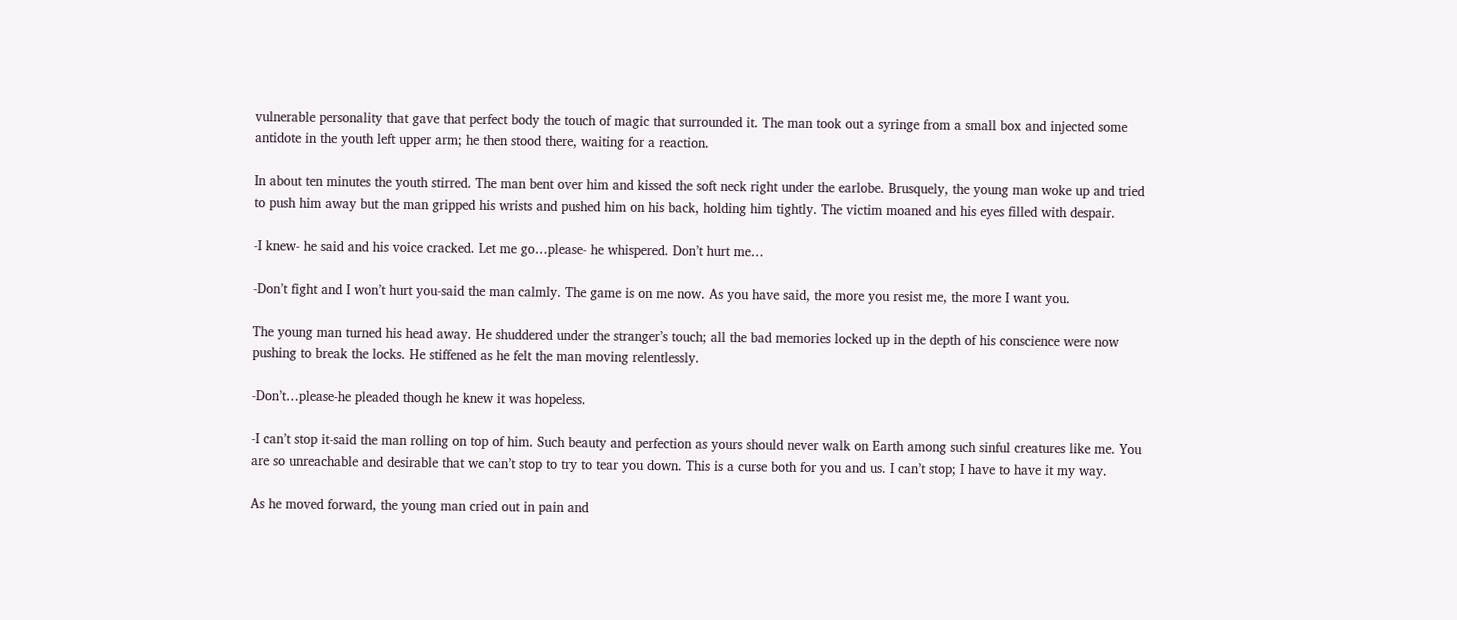vulnerable personality that gave that perfect body the touch of magic that surrounded it. The man took out a syringe from a small box and injected some antidote in the youth left upper arm; he then stood there, waiting for a reaction.

In about ten minutes the youth stirred. The man bent over him and kissed the soft neck right under the earlobe. Brusquely, the young man woke up and tried to push him away but the man gripped his wrists and pushed him on his back, holding him tightly. The victim moaned and his eyes filled with despair.

-I knew- he said and his voice cracked. Let me go…please- he whispered. Don’t hurt me…

-Don’t fight and I won’t hurt you-said the man calmly. The game is on me now. As you have said, the more you resist me, the more I want you.

The young man turned his head away. He shuddered under the stranger’s touch; all the bad memories locked up in the depth of his conscience were now pushing to break the locks. He stiffened as he felt the man moving relentlessly.

-Don’t…please-he pleaded though he knew it was hopeless.

-I can’t stop it-said the man rolling on top of him. Such beauty and perfection as yours should never walk on Earth among such sinful creatures like me. You are so unreachable and desirable that we can’t stop to try to tear you down. This is a curse both for you and us. I can’t stop; I have to have it my way.

As he moved forward, the young man cried out in pain and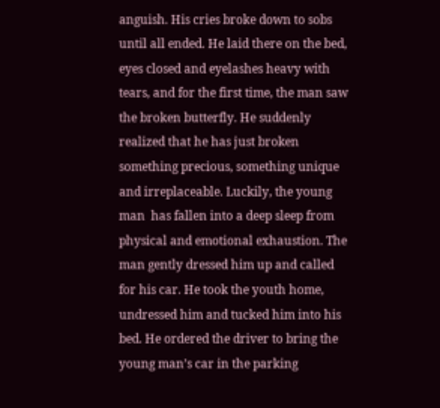anguish. His cries broke down to sobs until all ended. He laid there on the bed, eyes closed and eyelashes heavy with tears, and for the first time, the man saw the broken butterfly. He suddenly realized that he has just broken something precious, something unique and irreplaceable. Luckily, the young man  has fallen into a deep sleep from physical and emotional exhaustion. The man gently dressed him up and called for his car. He took the youth home, undressed him and tucked him into his bed. He ordered the driver to bring the young man’s car in the parking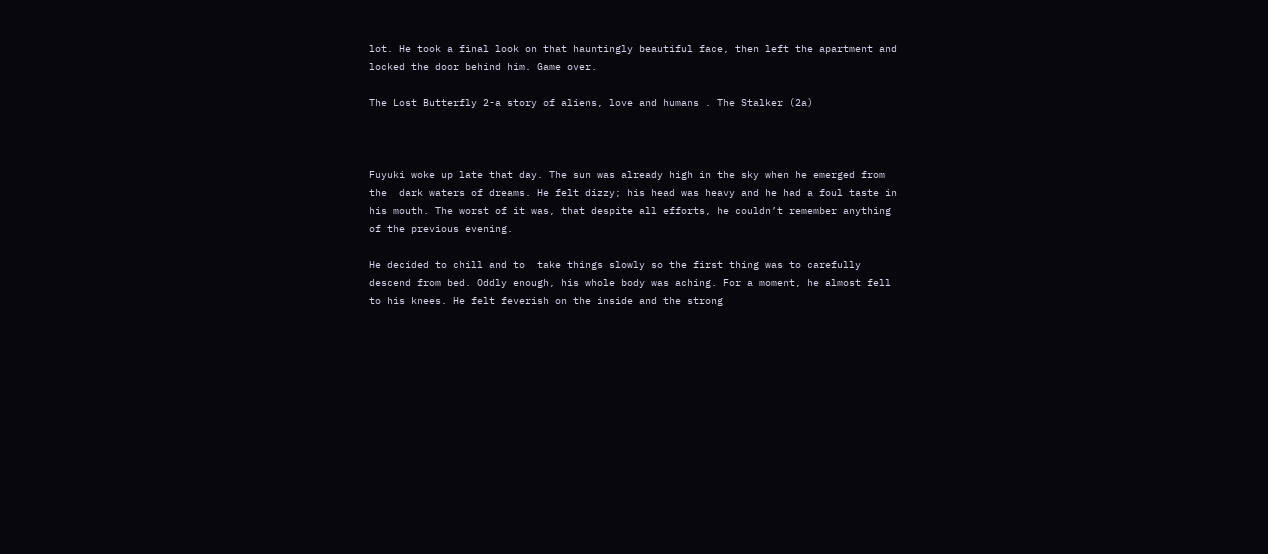lot. He took a final look on that hauntingly beautiful face, then left the apartment and locked the door behind him. Game over.

The Lost Butterfly 2-a story of aliens, love and humans . The Stalker (2a)



Fuyuki woke up late that day. The sun was already high in the sky when he emerged from the  dark waters of dreams. He felt dizzy; his head was heavy and he had a foul taste in his mouth. The worst of it was, that despite all efforts, he couldn’t remember anything of the previous evening.

He decided to chill and to  take things slowly so the first thing was to carefully descend from bed. Oddly enough, his whole body was aching. For a moment, he almost fell to his knees. He felt feverish on the inside and the strong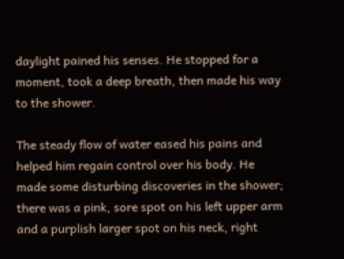daylight pained his senses. He stopped for a moment, took a deep breath, then made his way to the shower.

The steady flow of water eased his pains and helped him regain control over his body. He made some disturbing discoveries in the shower; there was a pink, sore spot on his left upper arm and a purplish larger spot on his neck, right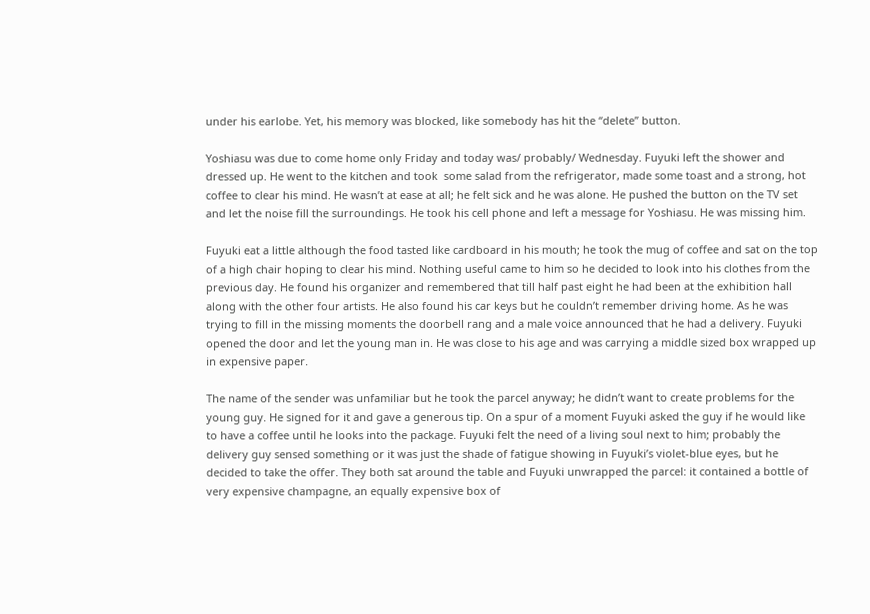under his earlobe. Yet, his memory was blocked, like somebody has hit the “delete” button.

Yoshiasu was due to come home only Friday and today was/ probably/ Wednesday. Fuyuki left the shower and dressed up. He went to the kitchen and took  some salad from the refrigerator, made some toast and a strong, hot coffee to clear his mind. He wasn’t at ease at all; he felt sick and he was alone. He pushed the button on the TV set and let the noise fill the surroundings. He took his cell phone and left a message for Yoshiasu. He was missing him.

Fuyuki eat a little although the food tasted like cardboard in his mouth; he took the mug of coffee and sat on the top of a high chair hoping to clear his mind. Nothing useful came to him so he decided to look into his clothes from the previous day. He found his organizer and remembered that till half past eight he had been at the exhibition hall along with the other four artists. He also found his car keys but he couldn’t remember driving home. As he was trying to fill in the missing moments the doorbell rang and a male voice announced that he had a delivery. Fuyuki opened the door and let the young man in. He was close to his age and was carrying a middle sized box wrapped up in expensive paper.

The name of the sender was unfamiliar but he took the parcel anyway; he didn’t want to create problems for the young guy. He signed for it and gave a generous tip. On a spur of a moment Fuyuki asked the guy if he would like to have a coffee until he looks into the package. Fuyuki felt the need of a living soul next to him; probably the delivery guy sensed something or it was just the shade of fatigue showing in Fuyuki’s violet-blue eyes, but he decided to take the offer. They both sat around the table and Fuyuki unwrapped the parcel: it contained a bottle of very expensive champagne, an equally expensive box of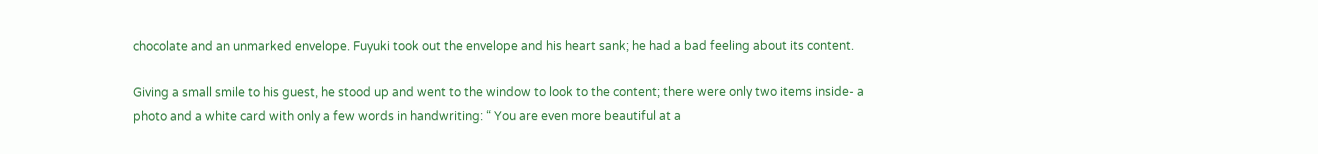chocolate and an unmarked envelope. Fuyuki took out the envelope and his heart sank; he had a bad feeling about its content.

Giving a small smile to his guest, he stood up and went to the window to look to the content; there were only two items inside- a photo and a white card with only a few words in handwriting: “ You are even more beautiful at a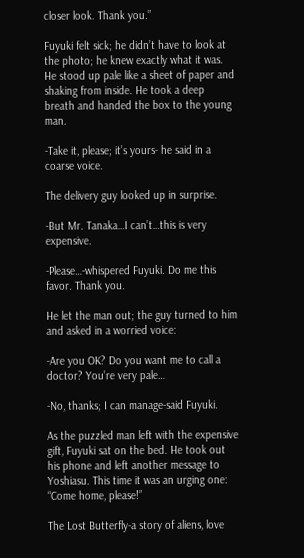closer look. Thank you.”

Fuyuki felt sick; he didn’t have to look at the photo; he knew exactly what it was. He stood up pale like a sheet of paper and shaking from inside. He took a deep breath and handed the box to the young man.

-Take it, please; it’s yours- he said in a coarse voice.

The delivery guy looked up in surprise.

-But Mr. Tanaka…I can’t…this is very expensive.

-Please…-whispered Fuyuki. Do me this favor. Thank you.

He let the man out; the guy turned to him and asked in a worried voice:

-Are you OK? Do you want me to call a doctor? You’re very pale…

-No, thanks; I can manage-said Fuyuki.

As the puzzled man left with the expensive gift, Fuyuki sat on the bed. He took out his phone and left another message to Yoshiasu. This time it was an urging one: “Come home, please!”

The Lost Butterfly-a story of aliens, love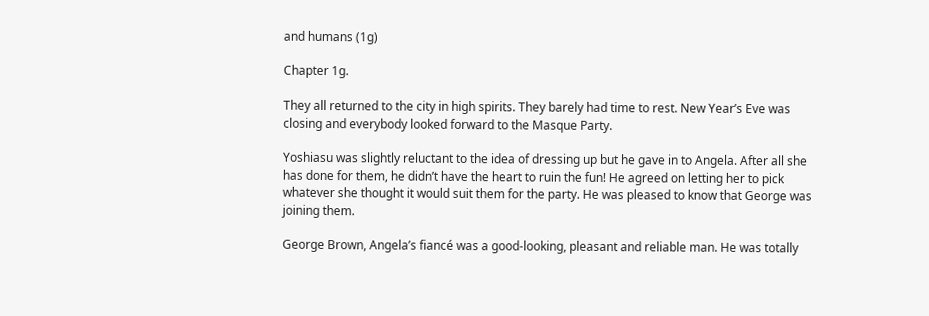and humans (1g)

Chapter 1g.

They all returned to the city in high spirits. They barely had time to rest. New Year’s Eve was closing and everybody looked forward to the Masque Party.

Yoshiasu was slightly reluctant to the idea of dressing up but he gave in to Angela. After all she has done for them, he didn’t have the heart to ruin the fun! He agreed on letting her to pick whatever she thought it would suit them for the party. He was pleased to know that George was joining them.

George Brown, Angela’s fiancé was a good-looking, pleasant and reliable man. He was totally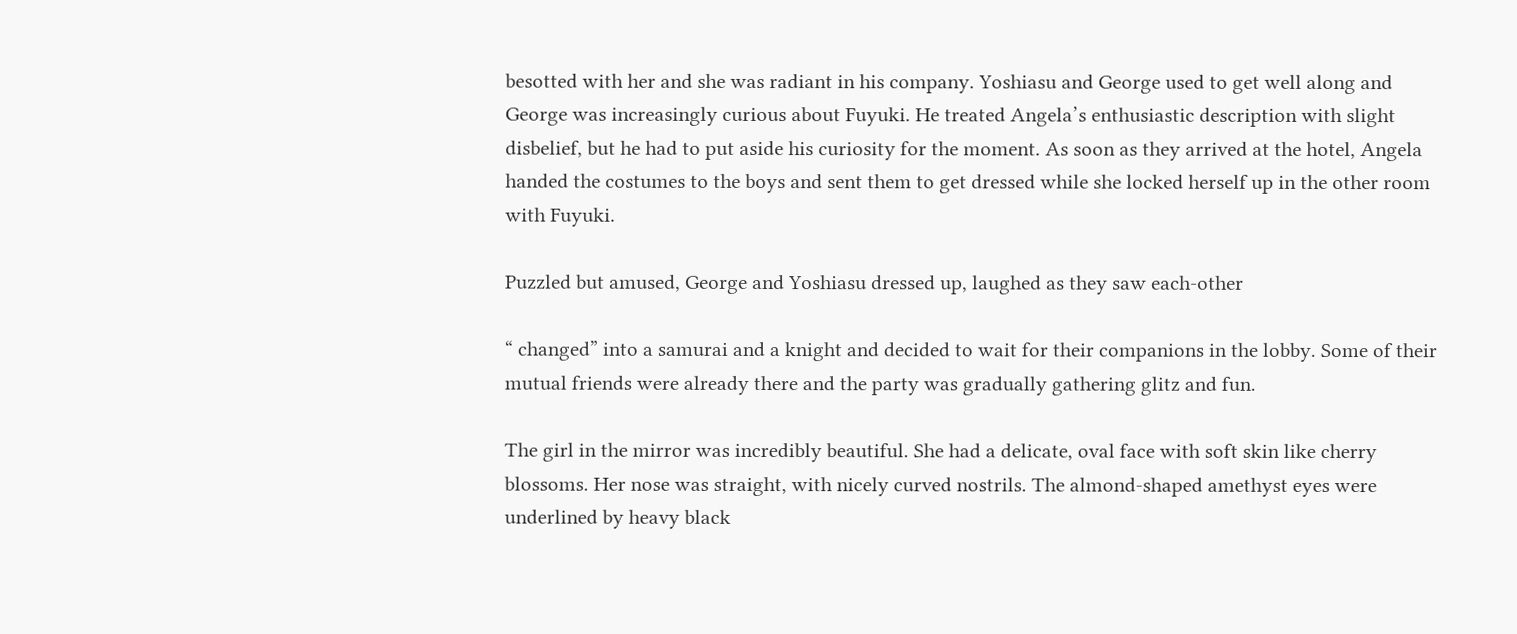besotted with her and she was radiant in his company. Yoshiasu and George used to get well along and George was increasingly curious about Fuyuki. He treated Angela’s enthusiastic description with slight disbelief, but he had to put aside his curiosity for the moment. As soon as they arrived at the hotel, Angela handed the costumes to the boys and sent them to get dressed while she locked herself up in the other room with Fuyuki.

Puzzled but amused, George and Yoshiasu dressed up, laughed as they saw each-other

“ changed” into a samurai and a knight and decided to wait for their companions in the lobby. Some of their mutual friends were already there and the party was gradually gathering glitz and fun.

The girl in the mirror was incredibly beautiful. She had a delicate, oval face with soft skin like cherry blossoms. Her nose was straight, with nicely curved nostrils. The almond-shaped amethyst eyes were underlined by heavy black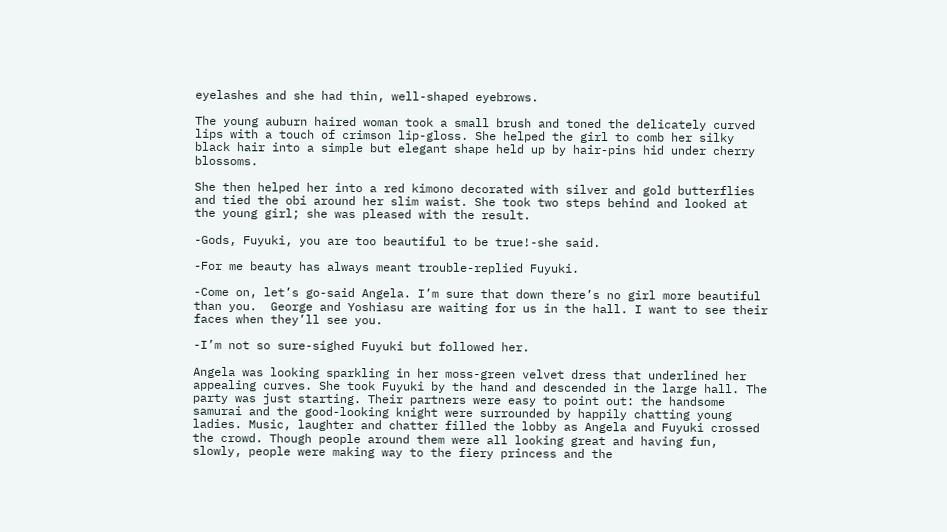eyelashes and she had thin, well-shaped eyebrows.

The young auburn haired woman took a small brush and toned the delicately curved lips with a touch of crimson lip-gloss. She helped the girl to comb her silky black hair into a simple but elegant shape held up by hair-pins hid under cherry blossoms.

She then helped her into a red kimono decorated with silver and gold butterflies and tied the obi around her slim waist. She took two steps behind and looked at the young girl; she was pleased with the result.

-Gods, Fuyuki, you are too beautiful to be true!-she said.

-For me beauty has always meant trouble-replied Fuyuki.

-Come on, let’s go-said Angela. I’m sure that down there’s no girl more beautiful than you.  George and Yoshiasu are waiting for us in the hall. I want to see their faces when they’ll see you.

-I’m not so sure-sighed Fuyuki but followed her.

Angela was looking sparkling in her moss-green velvet dress that underlined her appealing curves. She took Fuyuki by the hand and descended in the large hall. The party was just starting. Their partners were easy to point out: the handsome samurai and the good-looking knight were surrounded by happily chatting young ladies. Music, laughter and chatter filled the lobby as Angela and Fuyuki crossed the crowd. Though people around them were all looking great and having fun, slowly, people were making way to the fiery princess and the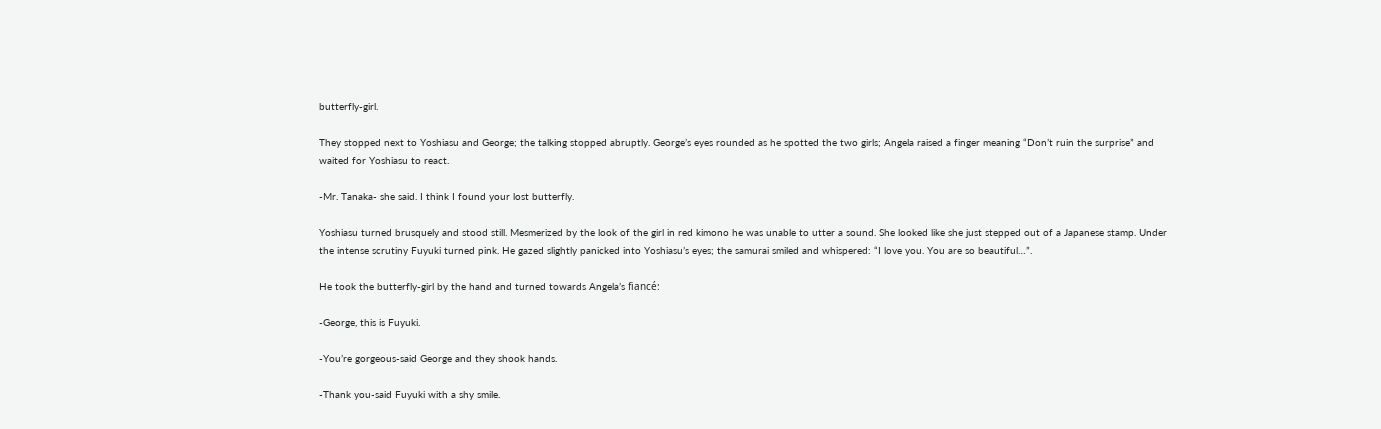butterfly-girl.

They stopped next to Yoshiasu and George; the talking stopped abruptly. George’s eyes rounded as he spotted the two girls; Angela raised a finger meaning “Don’t ruin the surprise” and waited for Yoshiasu to react.

-Mr. Tanaka- she said. I think I found your lost butterfly.

Yoshiasu turned brusquely and stood still. Mesmerized by the look of the girl in red kimono he was unable to utter a sound. She looked like she just stepped out of a Japanese stamp. Under the intense scrutiny Fuyuki turned pink. He gazed slightly panicked into Yoshiasu’s eyes; the samurai smiled and whispered: “I love you. You are so beautiful…”.

He took the butterfly-girl by the hand and turned towards Angela’s fiancé:

-George, this is Fuyuki.

-You’re gorgeous-said George and they shook hands.

-Thank you-said Fuyuki with a shy smile.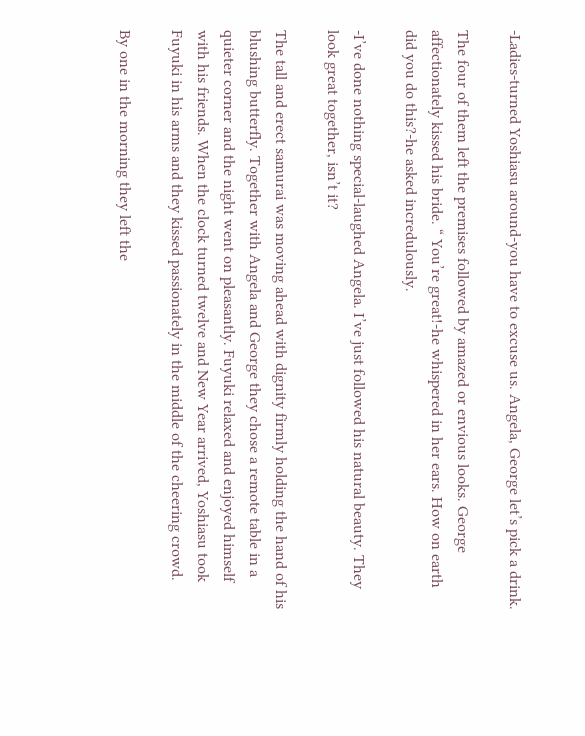-Ladies-turned Yoshiasu around-you have to excuse us. Angela, George let’s pick a drink.

The four of them left the premises followed by amazed or envious looks. George affectionately kissed his bride. “ You’re great!-he whispered in her ears. How on earth did you do this?-he asked incredulously.

-I’ve done nothing special-laughed Angela. I’ve just followed his natural beauty. They look great together, isn’t it?

The tall and erect samurai was moving ahead with dignity firmly holding the hand of his blushing butterfly. Together with Angela and George they chose a remote table in a quieter corner and the night went on pleasantly. Fuyuki relaxed and enjoyed himself with his friends. When the clock turned twelve and New Year arrived, Yoshiasu took Fuyuki in his arms and they kissed passionately in the middle of the cheering crowd.

By one in the morning they left the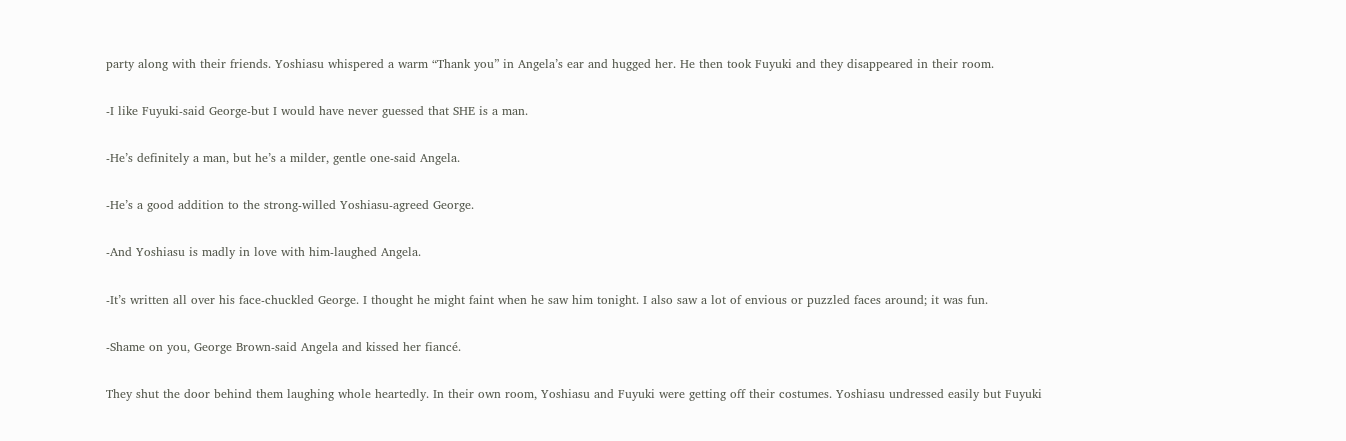party along with their friends. Yoshiasu whispered a warm “Thank you” in Angela’s ear and hugged her. He then took Fuyuki and they disappeared in their room.

-I like Fuyuki-said George-but I would have never guessed that SHE is a man.

-He’s definitely a man, but he’s a milder, gentle one-said Angela.

-He’s a good addition to the strong-willed Yoshiasu-agreed George.

-And Yoshiasu is madly in love with him-laughed Angela.

-It’s written all over his face-chuckled George. I thought he might faint when he saw him tonight. I also saw a lot of envious or puzzled faces around; it was fun.

-Shame on you, George Brown-said Angela and kissed her fiancé.

They shut the door behind them laughing whole heartedly. In their own room, Yoshiasu and Fuyuki were getting off their costumes. Yoshiasu undressed easily but Fuyuki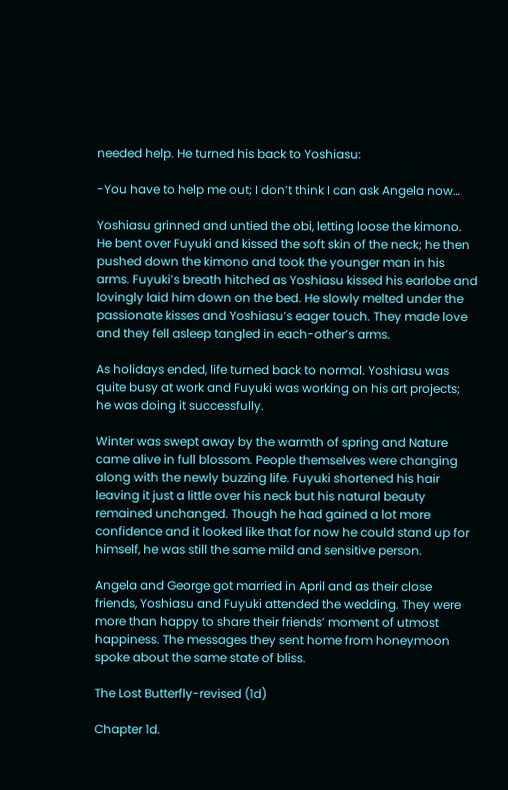needed help. He turned his back to Yoshiasu:

-You have to help me out; I don’t think I can ask Angela now…

Yoshiasu grinned and untied the obi, letting loose the kimono. He bent over Fuyuki and kissed the soft skin of the neck; he then pushed down the kimono and took the younger man in his arms. Fuyuki’s breath hitched as Yoshiasu kissed his earlobe and lovingly laid him down on the bed. He slowly melted under the passionate kisses and Yoshiasu’s eager touch. They made love and they fell asleep tangled in each-other’s arms.

As holidays ended, life turned back to normal. Yoshiasu was quite busy at work and Fuyuki was working on his art projects; he was doing it successfully.

Winter was swept away by the warmth of spring and Nature came alive in full blossom. People themselves were changing along with the newly buzzing life. Fuyuki shortened his hair leaving it just a little over his neck but his natural beauty remained unchanged. Though he had gained a lot more confidence and it looked like that for now he could stand up for himself, he was still the same mild and sensitive person.

Angela and George got married in April and as their close friends, Yoshiasu and Fuyuki attended the wedding. They were more than happy to share their friends’ moment of utmost happiness. The messages they sent home from honeymoon spoke about the same state of bliss.

The Lost Butterfly-revised (1d)

Chapter 1d.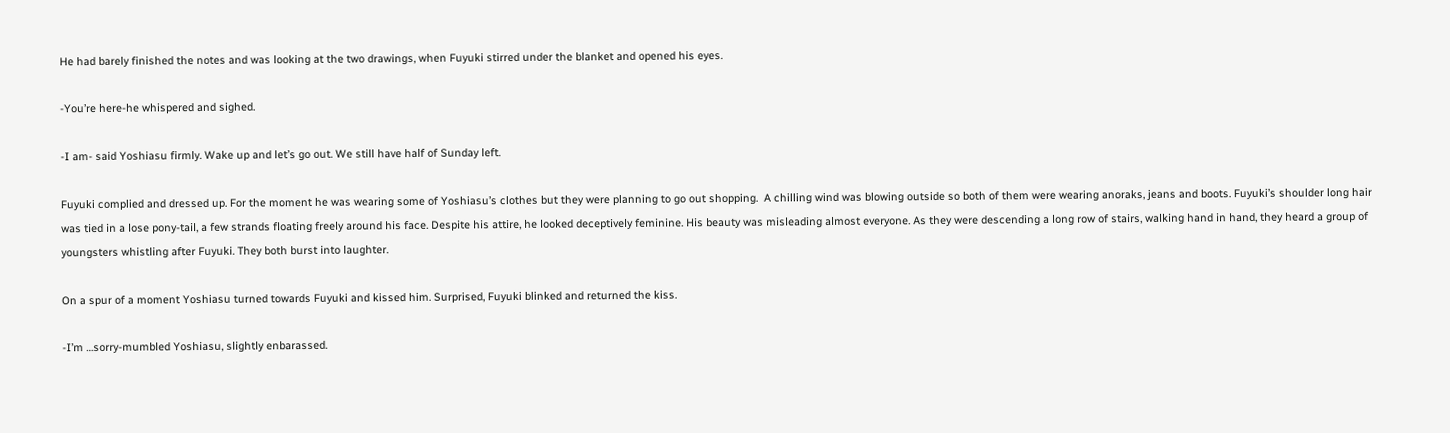He had barely finished the notes and was looking at the two drawings, when Fuyuki stirred under the blanket and opened his eyes.

-You’re here-he whispered and sighed.

-I am- said Yoshiasu firmly. Wake up and let’s go out. We still have half of Sunday left.

Fuyuki complied and dressed up. For the moment he was wearing some of Yoshiasu’s clothes but they were planning to go out shopping.  A chilling wind was blowing outside so both of them were wearing anoraks, jeans and boots. Fuyuki’s shoulder long hair was tied in a lose pony-tail, a few strands floating freely around his face. Despite his attire, he looked deceptively feminine. His beauty was misleading almost everyone. As they were descending a long row of stairs, walking hand in hand, they heard a group of youngsters whistling after Fuyuki. They both burst into laughter.

On a spur of a moment Yoshiasu turned towards Fuyuki and kissed him. Surprised, Fuyuki blinked and returned the kiss.

-I’m …sorry-mumbled Yoshiasu, slightly enbarassed.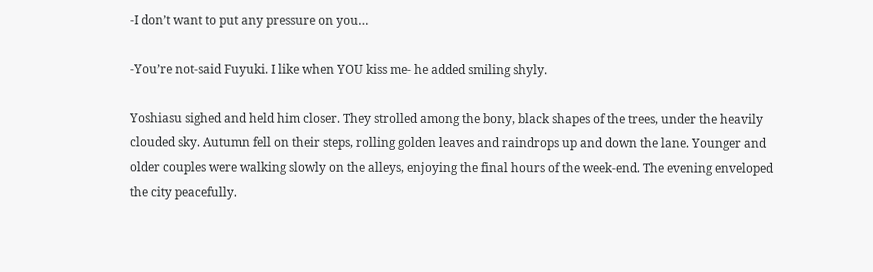-I don’t want to put any pressure on you…

-You’re not-said Fuyuki. I like when YOU kiss me- he added smiling shyly.

Yoshiasu sighed and held him closer. They strolled among the bony, black shapes of the trees, under the heavily clouded sky. Autumn fell on their steps, rolling golden leaves and raindrops up and down the lane. Younger and older couples were walking slowly on the alleys, enjoying the final hours of the week-end. The evening enveloped the city peacefully.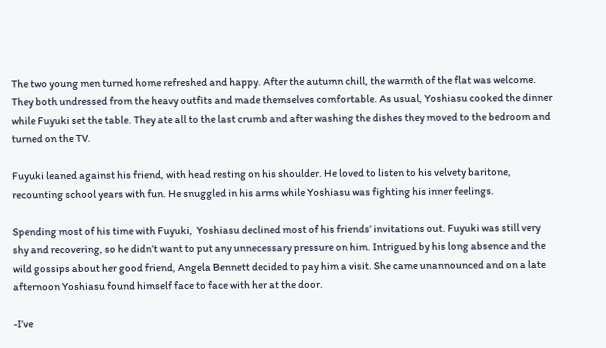The two young men turned home refreshed and happy. After the autumn chill, the warmth of the flat was welcome. They both undressed from the heavy outfits and made themselves comfortable. As usual, Yoshiasu cooked the dinner while Fuyuki set the table. They ate all to the last crumb and after washing the dishes they moved to the bedroom and turned on the TV.

Fuyuki leaned against his friend, with head resting on his shoulder. He loved to listen to his velvety baritone, recounting school years with fun. He snuggled in his arms while Yoshiasu was fighting his inner feelings.

Spending most of his time with Fuyuki,  Yoshiasu declined most of his friends’ invitations out. Fuyuki was still very shy and recovering, so he didn’t want to put any unnecessary pressure on him. Intrigued by his long absence and the wild gossips about her good friend, Angela Bennett decided to pay him a visit. She came unannounced and on a late afternoon Yoshiasu found himself face to face with her at the door.

-I’ve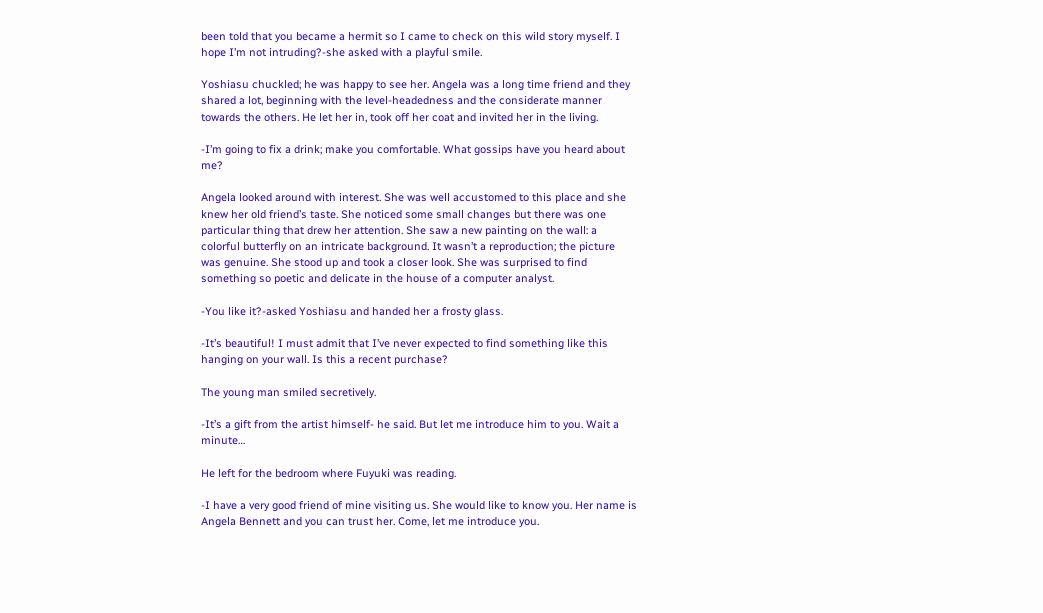been told that you became a hermit so I came to check on this wild story myself. I hope I’m not intruding?-she asked with a playful smile.

Yoshiasu chuckled; he was happy to see her. Angela was a long time friend and they shared a lot, beginning with the level-headedness and the considerate manner towards the others. He let her in, took off her coat and invited her in the living.

-I’m going to fix a drink; make you comfortable. What gossips have you heard about me?

Angela looked around with interest. She was well accustomed to this place and she knew her old friend’s taste. She noticed some small changes but there was one particular thing that drew her attention. She saw a new painting on the wall: a colorful butterfly on an intricate background. It wasn’t a reproduction; the picture was genuine. She stood up and took a closer look. She was surprised to find something so poetic and delicate in the house of a computer analyst.

-You like it?-asked Yoshiasu and handed her a frosty glass.

-It’s beautiful! I must admit that I’ve never expected to find something like this hanging on your wall. Is this a recent purchase?

The young man smiled secretively.

-It’s a gift from the artist himself- he said. But let me introduce him to you. Wait a minute…

He left for the bedroom where Fuyuki was reading.

-I have a very good friend of mine visiting us. She would like to know you. Her name is Angela Bennett and you can trust her. Come, let me introduce you.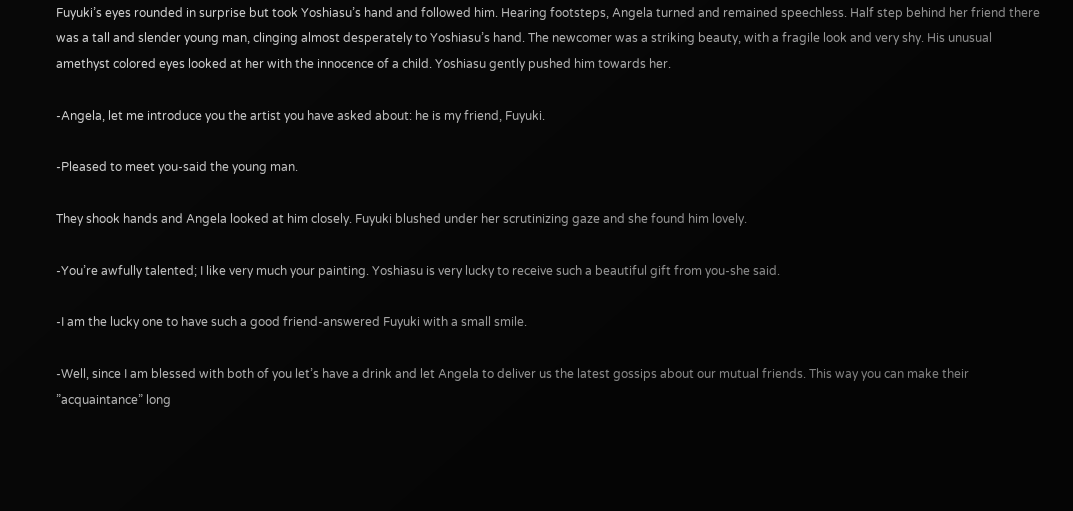Fuyuki’s eyes rounded in surprise but took Yoshiasu’s hand and followed him. Hearing footsteps, Angela turned and remained speechless. Half step behind her friend there was a tall and slender young man, clinging almost desperately to Yoshiasu’s hand. The newcomer was a striking beauty, with a fragile look and very shy. His unusual amethyst colored eyes looked at her with the innocence of a child. Yoshiasu gently pushed him towards her.

-Angela, let me introduce you the artist you have asked about: he is my friend, Fuyuki.

-Pleased to meet you-said the young man.

They shook hands and Angela looked at him closely. Fuyuki blushed under her scrutinizing gaze and she found him lovely.

-You’re awfully talented; I like very much your painting. Yoshiasu is very lucky to receive such a beautiful gift from you-she said.

-I am the lucky one to have such a good friend-answered Fuyuki with a small smile.

-Well, since I am blessed with both of you let’s have a drink and let Angela to deliver us the latest gossips about our mutual friends. This way you can make their ”acquaintance” long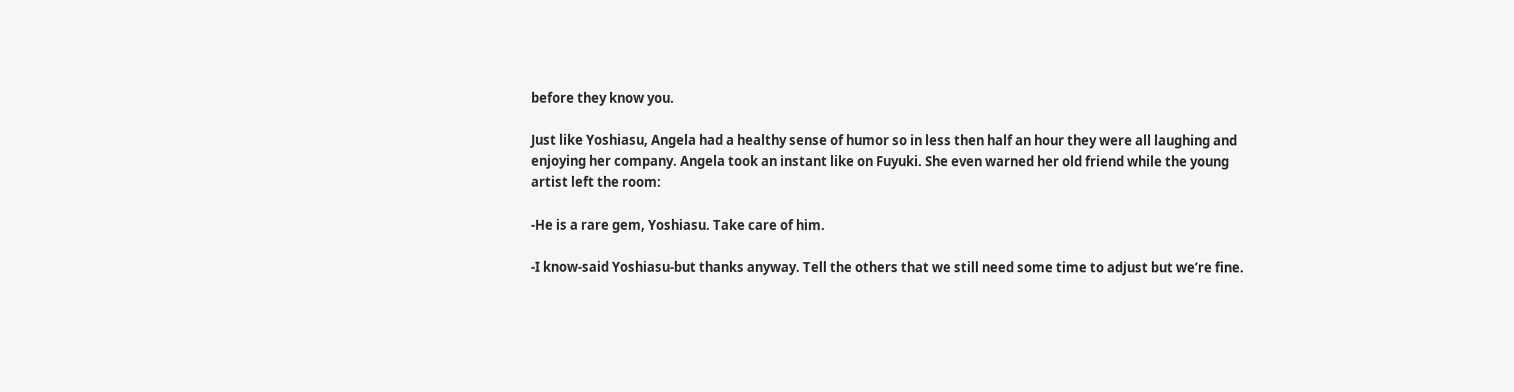before they know you.

Just like Yoshiasu, Angela had a healthy sense of humor so in less then half an hour they were all laughing and enjoying her company. Angela took an instant like on Fuyuki. She even warned her old friend while the young artist left the room:

-He is a rare gem, Yoshiasu. Take care of him.

-I know-said Yoshiasu-but thanks anyway. Tell the others that we still need some time to adjust but we’re fine.